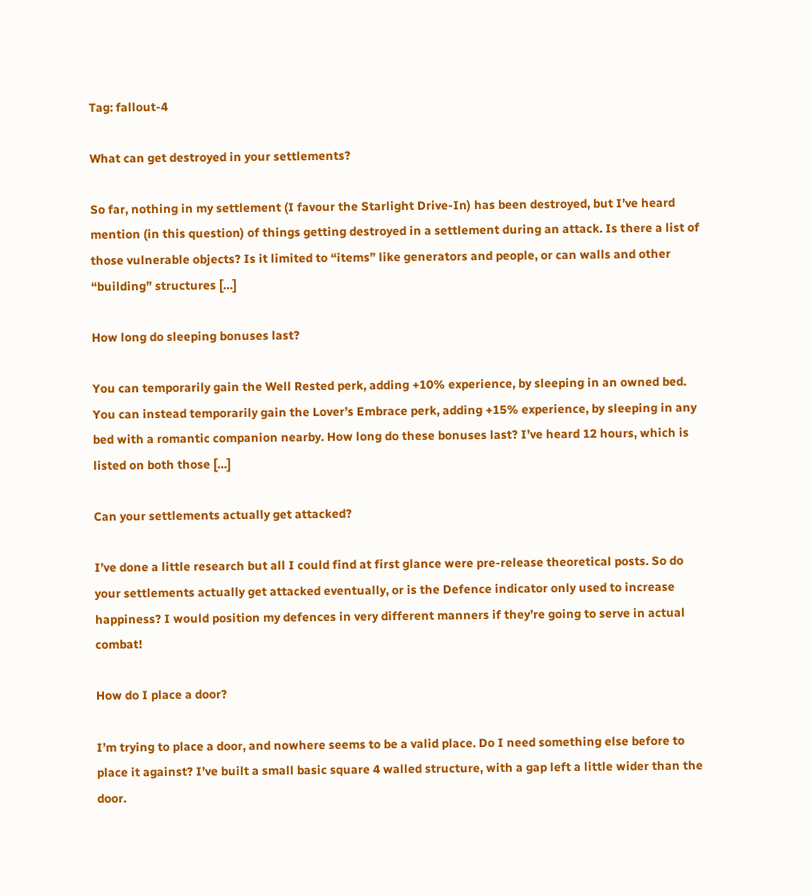Tag: fallout-4

What can get destroyed in your settlements?

So far, nothing in my settlement (I favour the Starlight Drive-In) has been destroyed, but I’ve heard mention (in this question) of things getting destroyed in a settlement during an attack. Is there a list of those vulnerable objects? Is it limited to “items” like generators and people, or can walls and other “building” structures […]

How long do sleeping bonuses last?

You can temporarily gain the Well Rested perk, adding +10% experience, by sleeping in an owned bed. You can instead temporarily gain the Lover’s Embrace perk, adding +15% experience, by sleeping in any bed with a romantic companion nearby. How long do these bonuses last? I’ve heard 12 hours, which is listed on both those […]

Can your settlements actually get attacked?

I’ve done a little research but all I could find at first glance were pre-release theoretical posts. So do your settlements actually get attacked eventually, or is the Defence indicator only used to increase happiness? I would position my defences in very different manners if they’re going to serve in actual combat!

How do I place a door?

I’m trying to place a door, and nowhere seems to be a valid place. Do I need something else before to place it against? I’ve built a small basic square 4 walled structure, with a gap left a little wider than the door.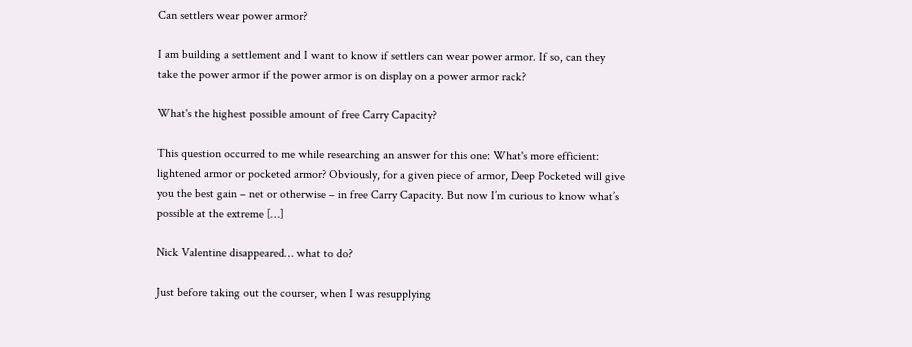Can settlers wear power armor?

I am building a settlement and I want to know if settlers can wear power armor. If so, can they take the power armor if the power armor is on display on a power armor rack?

What's the highest possible amount of free Carry Capacity?

This question occurred to me while researching an answer for this one: What's more efficient: lightened armor or pocketed armor? Obviously, for a given piece of armor, Deep Pocketed will give you the best gain – net or otherwise – in free Carry Capacity. But now I’m curious to know what’s possible at the extreme […]

Nick Valentine disappeared… what to do?

Just before taking out the courser, when I was resupplying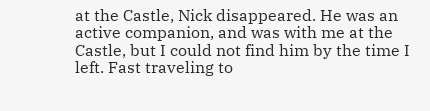at the Castle, Nick disappeared. He was an active companion, and was with me at the Castle, but I could not find him by the time I left. Fast traveling to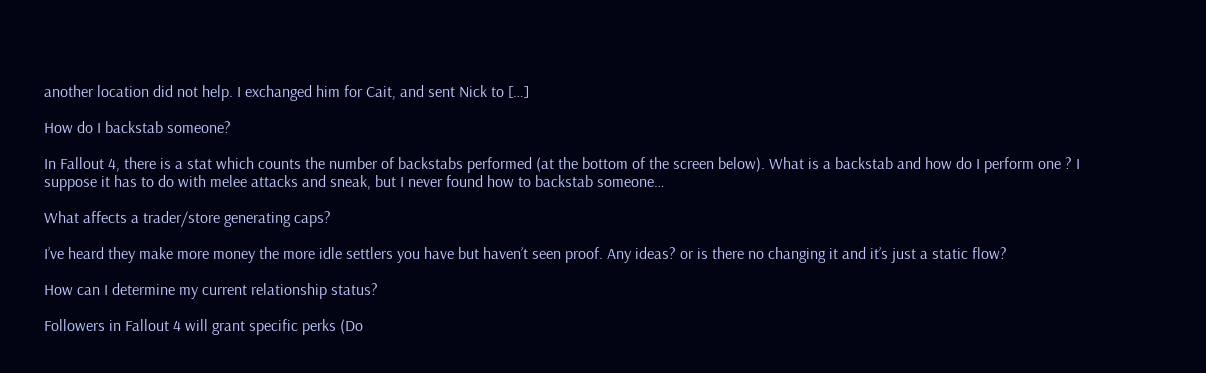another location did not help. I exchanged him for Cait, and sent Nick to […]

How do I backstab someone?

In Fallout 4, there is a stat which counts the number of backstabs performed (at the bottom of the screen below). What is a backstab and how do I perform one ? I suppose it has to do with melee attacks and sneak, but I never found how to backstab someone…

What affects a trader/store generating caps?

I’ve heard they make more money the more idle settlers you have but haven’t seen proof. Any ideas? or is there no changing it and it’s just a static flow?

How can I determine my current relationship status?

Followers in Fallout 4 will grant specific perks (Do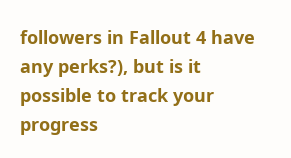followers in Fallout 4 have any perks?), but is it possible to track your progress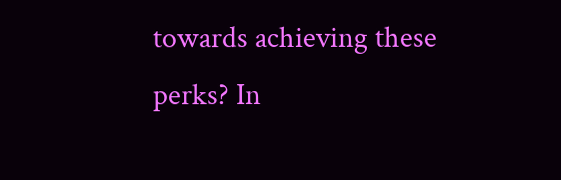towards achieving these perks? In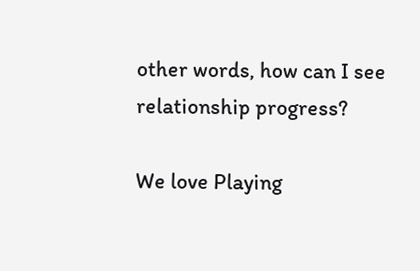other words, how can I see relationship progress?

We love Playing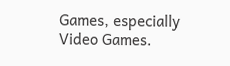Games, especially Video Games.